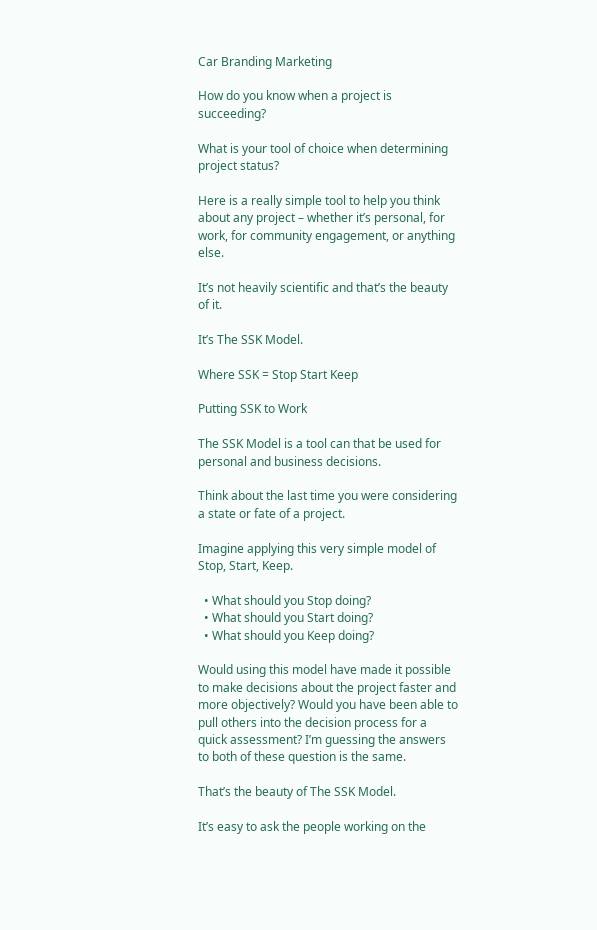Car Branding Marketing

How do you know when a project is succeeding?

What is your tool of choice when determining project status?

Here is a really simple tool to help you think about any project – whether it’s personal, for work, for community engagement, or anything else.

It’s not heavily scientific and that’s the beauty of it.

It’s The SSK Model.

Where SSK = Stop Start Keep

Putting SSK to Work

The SSK Model is a tool can that be used for personal and business decisions.

Think about the last time you were considering a state or fate of a project.

Imagine applying this very simple model of Stop, Start, Keep.

  • What should you Stop doing?
  • What should you Start doing?
  • What should you Keep doing?

Would using this model have made it possible to make decisions about the project faster and more objectively? Would you have been able to pull others into the decision process for a quick assessment? I’m guessing the answers to both of these question is the same.

That’s the beauty of The SSK Model.

It’s easy to ask the people working on the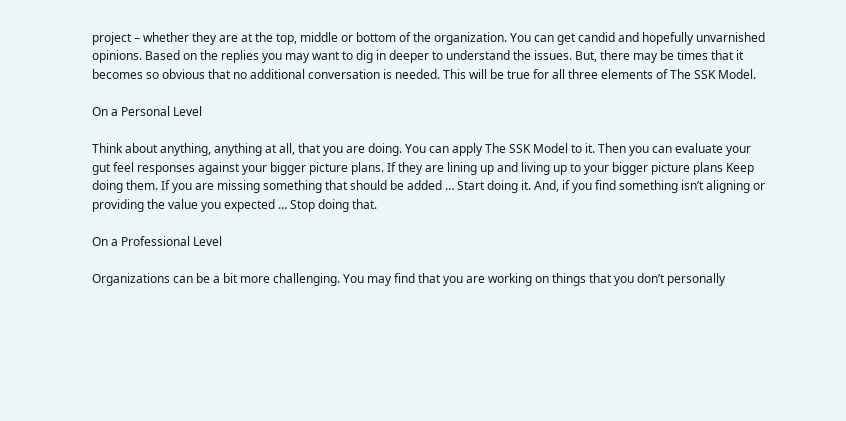project – whether they are at the top, middle or bottom of the organization. You can get candid and hopefully unvarnished opinions. Based on the replies you may want to dig in deeper to understand the issues. But, there may be times that it becomes so obvious that no additional conversation is needed. This will be true for all three elements of The SSK Model.

On a Personal Level

Think about anything, anything at all, that you are doing. You can apply The SSK Model to it. Then you can evaluate your gut feel responses against your bigger picture plans. If they are lining up and living up to your bigger picture plans Keep doing them. If you are missing something that should be added … Start doing it. And, if you find something isn’t aligning or providing the value you expected … Stop doing that.

On a Professional Level

Organizations can be a bit more challenging. You may find that you are working on things that you don’t personally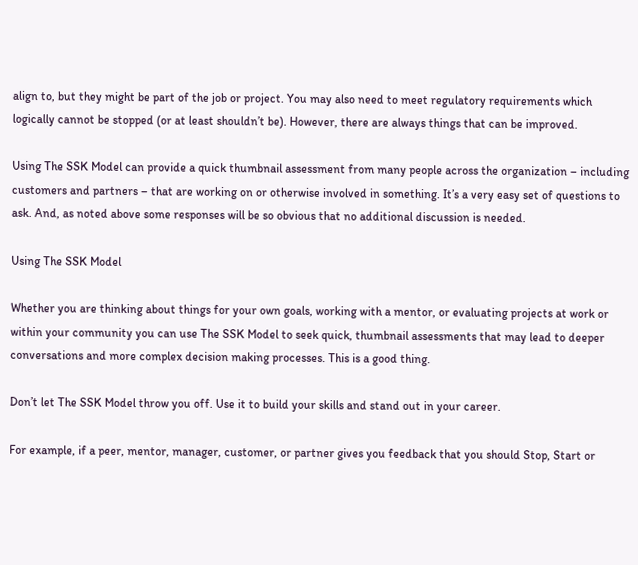align to, but they might be part of the job or project. You may also need to meet regulatory requirements which logically cannot be stopped (or at least shouldn’t be). However, there are always things that can be improved.

Using The SSK Model can provide a quick thumbnail assessment from many people across the organization – including customers and partners – that are working on or otherwise involved in something. It’s a very easy set of questions to ask. And, as noted above some responses will be so obvious that no additional discussion is needed.

Using The SSK Model

Whether you are thinking about things for your own goals, working with a mentor, or evaluating projects at work or within your community you can use The SSK Model to seek quick, thumbnail assessments that may lead to deeper conversations and more complex decision making processes. This is a good thing.

Don’t let The SSK Model throw you off. Use it to build your skills and stand out in your career.

For example, if a peer, mentor, manager, customer, or partner gives you feedback that you should Stop, Start or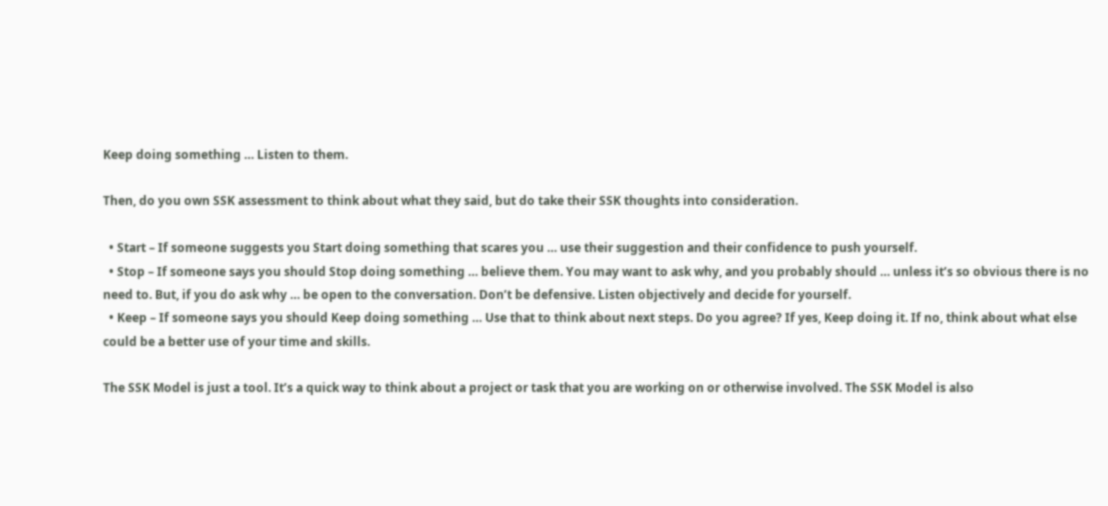Keep doing something … Listen to them.

Then, do you own SSK assessment to think about what they said, but do take their SSK thoughts into consideration.

  • Start – If someone suggests you Start doing something that scares you … use their suggestion and their confidence to push yourself.
  • Stop – If someone says you should Stop doing something … believe them. You may want to ask why, and you probably should … unless it’s so obvious there is no need to. But, if you do ask why … be open to the conversation. Don’t be defensive. Listen objectively and decide for yourself.
  • Keep – If someone says you should Keep doing something … Use that to think about next steps. Do you agree? If yes, Keep doing it. If no, think about what else could be a better use of your time and skills.

The SSK Model is just a tool. It’s a quick way to think about a project or task that you are working on or otherwise involved. The SSK Model is also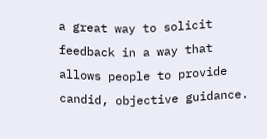a great way to solicit feedback in a way that allows people to provide candid, objective guidance.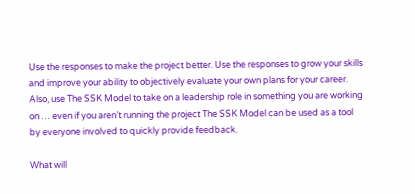Use the responses to make the project better. Use the responses to grow your skills and improve your ability to objectively evaluate your own plans for your career. Also, use The SSK Model to take on a leadership role in something you are working on … even if you aren’t running the project The SSK Model can be used as a tool by everyone involved to quickly provide feedback.

What will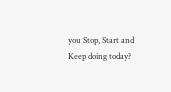you Stop, Start and Keep doing today?